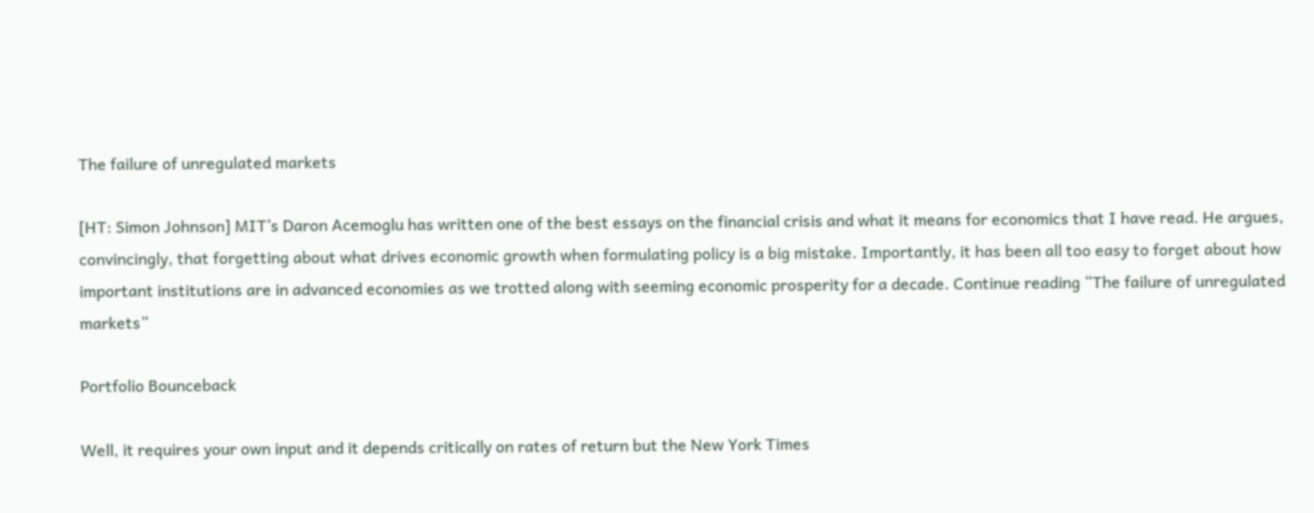The failure of unregulated markets

[HT: Simon Johnson] MIT’s Daron Acemoglu has written one of the best essays on the financial crisis and what it means for economics that I have read. He argues, convincingly, that forgetting about what drives economic growth when formulating policy is a big mistake. Importantly, it has been all too easy to forget about how important institutions are in advanced economies as we trotted along with seeming economic prosperity for a decade. Continue reading “The failure of unregulated markets”

Portfolio Bounceback

Well, it requires your own input and it depends critically on rates of return but the New York Times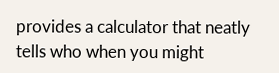provides a calculator that neatly tells who when you might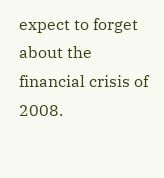expect to forget about the financial crisis of 2008.